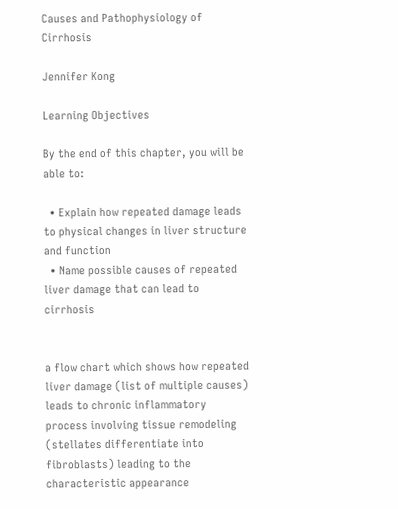Causes and Pathophysiology of Cirrhosis

Jennifer Kong

Learning Objectives

By the end of this chapter, you will be able to:

  • Explain how repeated damage leads to physical changes in liver structure and function
  • Name possible causes of repeated liver damage that can lead to cirrhosis


a flow chart which shows how repeated liver damage (list of multiple causes) leads to chronic inflammatory process involving tissue remodeling (stellates differentiate into fibroblasts) leading to the characteristic appearance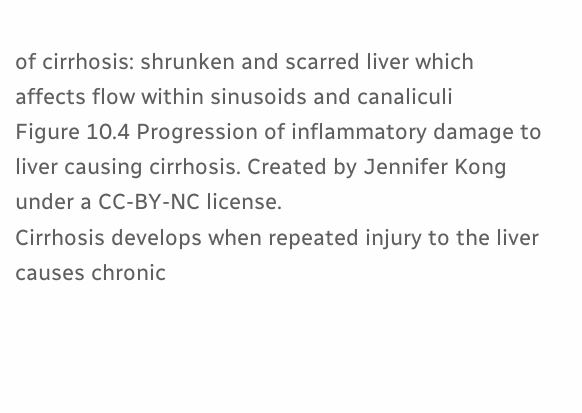of cirrhosis: shrunken and scarred liver which affects flow within sinusoids and canaliculi
Figure 10.4 Progression of inflammatory damage to liver causing cirrhosis. Created by Jennifer Kong under a CC-BY-NC license.
Cirrhosis develops when repeated injury to the liver causes chronic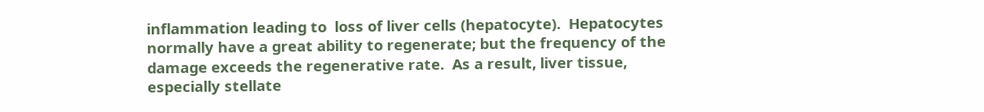inflammation leading to  loss of liver cells (hepatocyte).  Hepatocytes normally have a great ability to regenerate; but the frequency of the damage exceeds the regenerative rate.  As a result, liver tissue,  especially stellate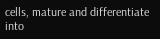cells, mature and differentiate into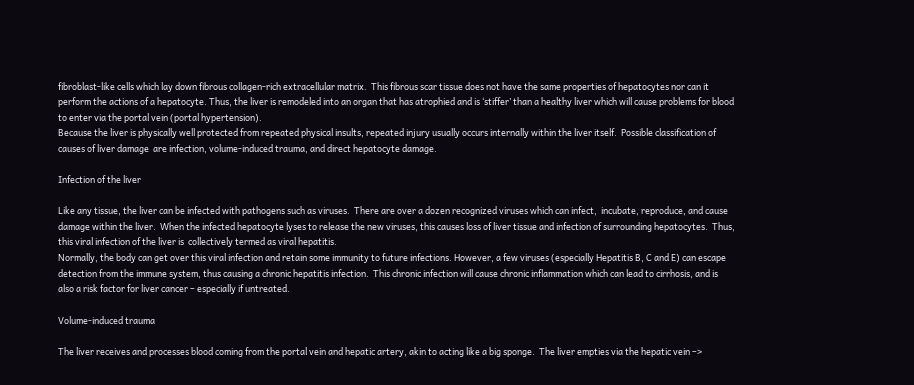fibroblast-like cells which lay down fibrous collagen-rich extracellular matrix.  This fibrous scar tissue does not have the same properties of hepatocytes nor can it perform the actions of a hepatocyte. Thus, the liver is remodeled into an organ that has atrophied and is ‘stiffer’ than a healthy liver which will cause problems for blood to enter via the portal vein (portal hypertension).
Because the liver is physically well protected from repeated physical insults, repeated injury usually occurs internally within the liver itself.  Possible classification of causes of liver damage  are infection, volume-induced trauma, and direct hepatocyte damage.

Infection of the liver

Like any tissue, the liver can be infected with pathogens such as viruses.  There are over a dozen recognized viruses which can infect,  incubate, reproduce, and cause damage within the liver.  When the infected hepatocyte lyses to release the new viruses, this causes loss of liver tissue and infection of surrounding hepatocytes.  Thus, this viral infection of the liver is  collectively termed as viral hepatitis.
Normally, the body can get over this viral infection and retain some immunity to future infections. However, a few viruses (especially Hepatitis B, C and E) can escape detection from the immune system, thus causing a chronic hepatitis infection.  This chronic infection will cause chronic inflammation which can lead to cirrhosis, and is also a risk factor for liver cancer – especially if untreated.

Volume-induced trauma

The liver receives and processes blood coming from the portal vein and hepatic artery, akin to acting like a big sponge.  The liver empties via the hepatic vein –>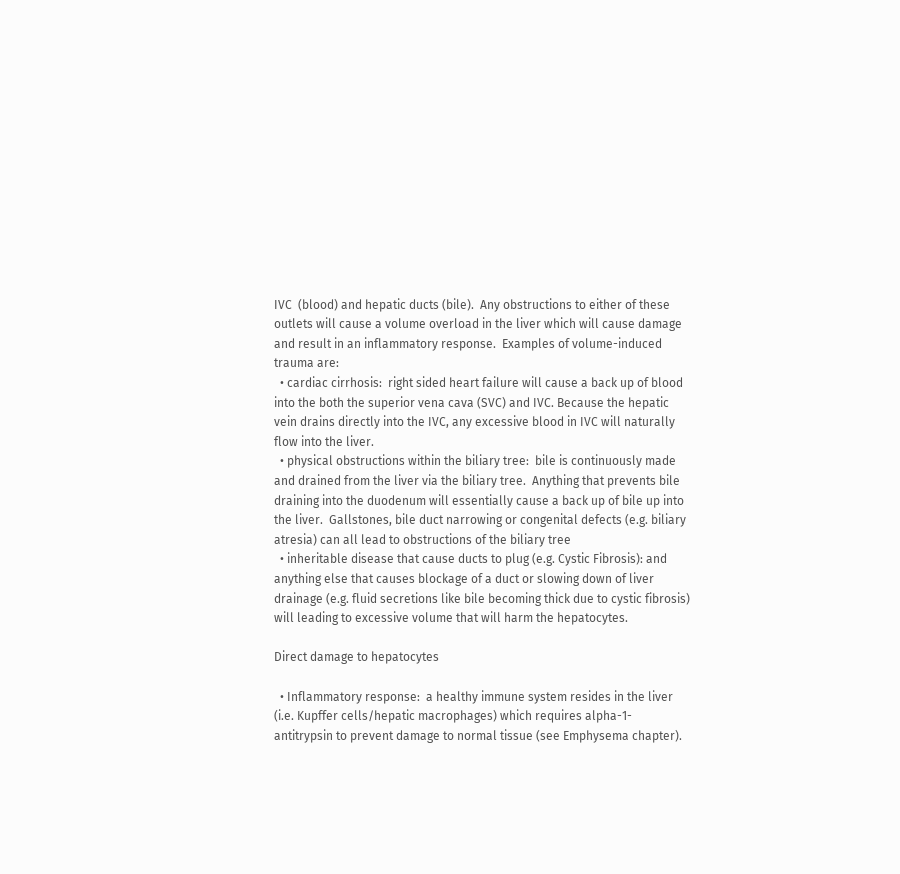IVC  (blood) and hepatic ducts (bile).  Any obstructions to either of these outlets will cause a volume overload in the liver which will cause damage and result in an inflammatory response.  Examples of volume-induced trauma are:
  • cardiac cirrhosis:  right sided heart failure will cause a back up of blood into the both the superior vena cava (SVC) and IVC. Because the hepatic vein drains directly into the IVC, any excessive blood in IVC will naturally flow into the liver.
  • physical obstructions within the biliary tree:  bile is continuously made and drained from the liver via the biliary tree.  Anything that prevents bile draining into the duodenum will essentially cause a back up of bile up into the liver.  Gallstones, bile duct narrowing or congenital defects (e.g. biliary atresia) can all lead to obstructions of the biliary tree
  • inheritable disease that cause ducts to plug (e.g. Cystic Fibrosis): and anything else that causes blockage of a duct or slowing down of liver drainage (e.g. fluid secretions like bile becoming thick due to cystic fibrosis) will leading to excessive volume that will harm the hepatocytes.

Direct damage to hepatocytes

  • Inflammatory response:  a healthy immune system resides in the liver (i.e. Kupffer cells/hepatic macrophages) which requires alpha-1-antitrypsin to prevent damage to normal tissue (see Emphysema chapter).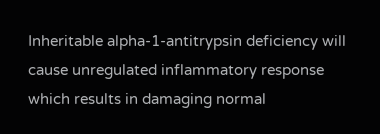Inheritable alpha-1-antitrypsin deficiency will cause unregulated inflammatory response which results in damaging normal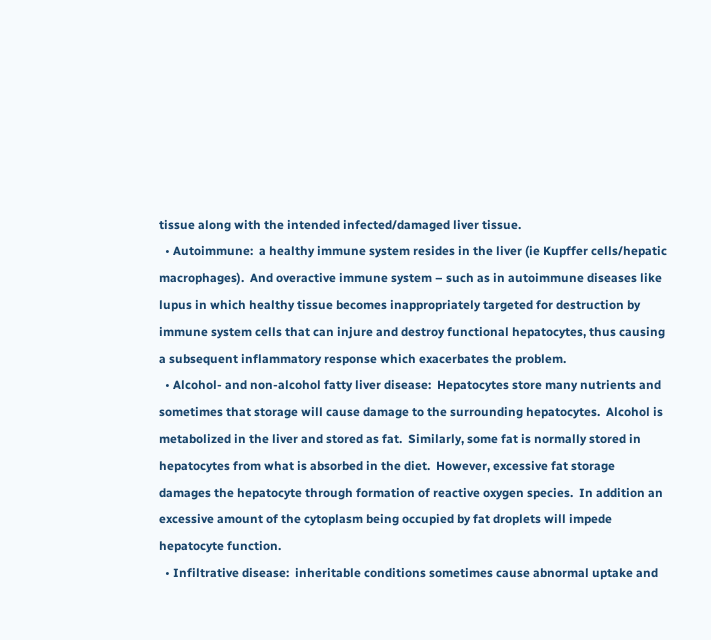tissue along with the intended infected/damaged liver tissue.
  • Autoimmune:  a healthy immune system resides in the liver (ie Kupffer cells/hepatic macrophages).  And overactive immune system – such as in autoimmune diseases like lupus in which healthy tissue becomes inappropriately targeted for destruction by immune system cells that can injure and destroy functional hepatocytes, thus causing a subsequent inflammatory response which exacerbates the problem.
  • Alcohol- and non-alcohol fatty liver disease:  Hepatocytes store many nutrients and sometimes that storage will cause damage to the surrounding hepatocytes.  Alcohol is metabolized in the liver and stored as fat.  Similarly, some fat is normally stored in hepatocytes from what is absorbed in the diet.  However, excessive fat storage damages the hepatocyte through formation of reactive oxygen species.  In addition an excessive amount of the cytoplasm being occupied by fat droplets will impede hepatocyte function.
  • Infiltrative disease:  inheritable conditions sometimes cause abnormal uptake and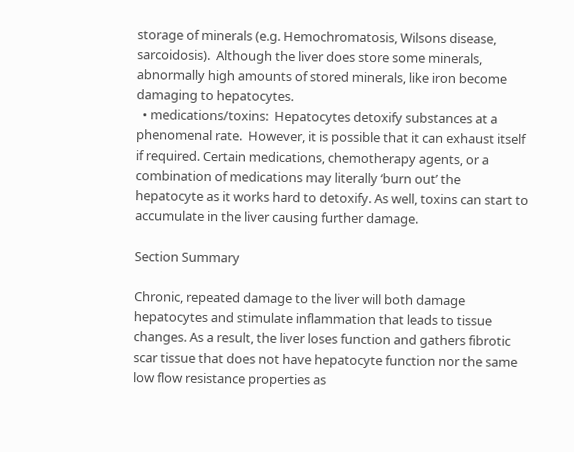storage of minerals (e.g. Hemochromatosis, Wilsons disease, sarcoidosis).  Although the liver does store some minerals, abnormally high amounts of stored minerals, like iron become damaging to hepatocytes.
  • medications/toxins:  Hepatocytes detoxify substances at a phenomenal rate.  However, it is possible that it can exhaust itself if required. Certain medications, chemotherapy agents, or a combination of medications may literally ‘burn out’ the hepatocyte as it works hard to detoxify. As well, toxins can start to accumulate in the liver causing further damage.

Section Summary

Chronic, repeated damage to the liver will both damage hepatocytes and stimulate inflammation that leads to tissue changes. As a result, the liver loses function and gathers fibrotic scar tissue that does not have hepatocyte function nor the same low flow resistance properties as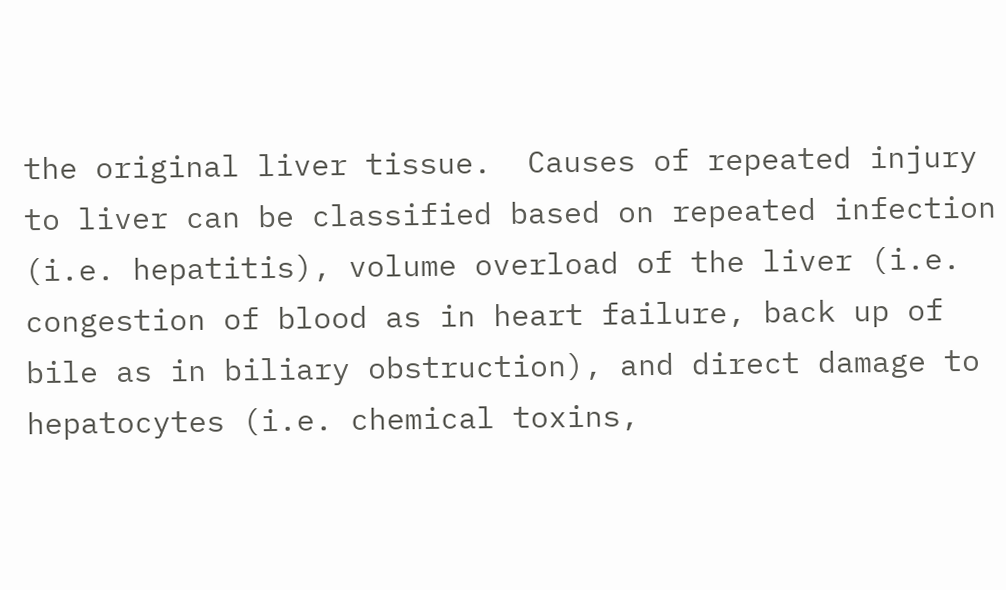the original liver tissue.  Causes of repeated injury to liver can be classified based on repeated infection (i.e. hepatitis), volume overload of the liver (i.e. congestion of blood as in heart failure, back up of bile as in biliary obstruction), and direct damage to hepatocytes (i.e. chemical toxins,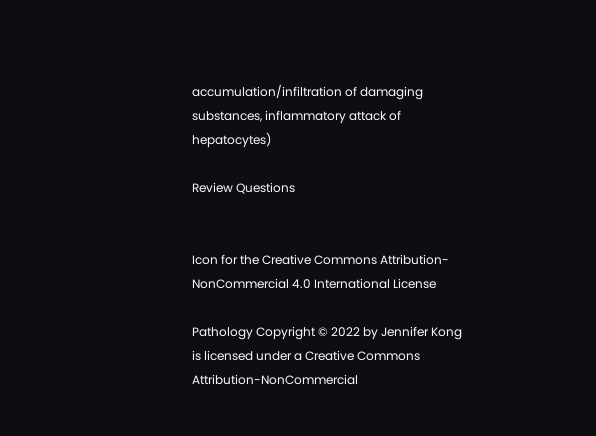accumulation/infiltration of damaging substances, inflammatory attack of hepatocytes)

Review Questions


Icon for the Creative Commons Attribution-NonCommercial 4.0 International License

Pathology Copyright © 2022 by Jennifer Kong is licensed under a Creative Commons Attribution-NonCommercial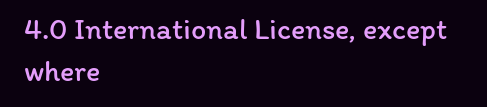4.0 International License, except where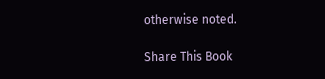otherwise noted.

Share This Book